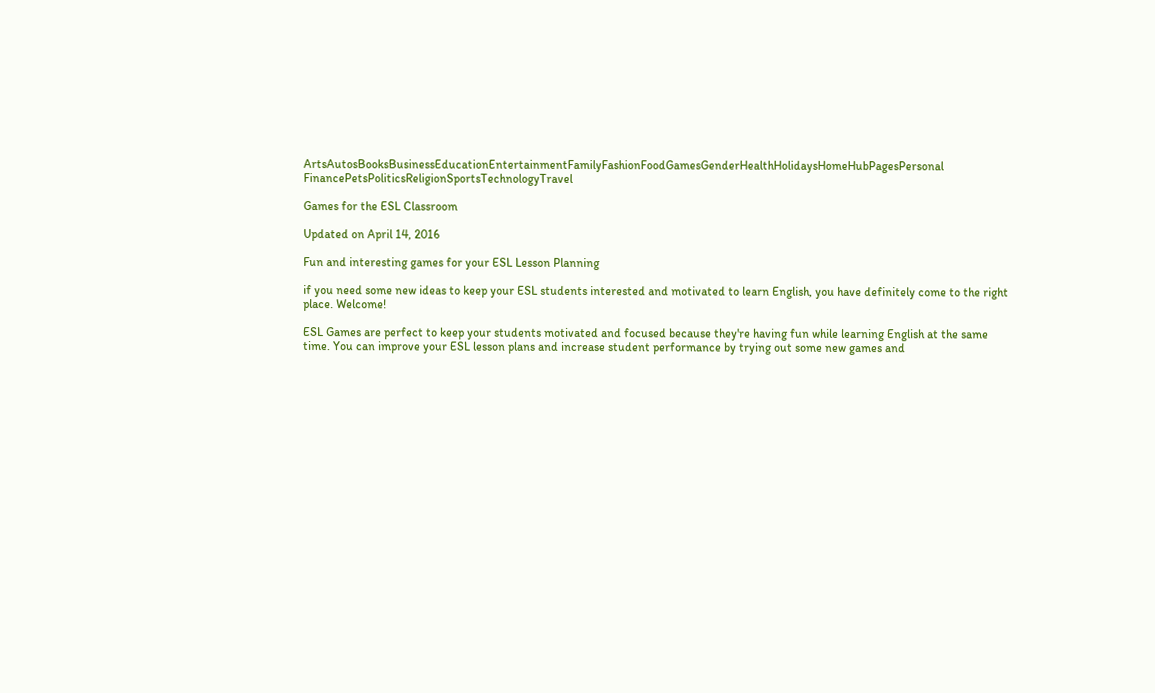ArtsAutosBooksBusinessEducationEntertainmentFamilyFashionFoodGamesGenderHealthHolidaysHomeHubPagesPersonal FinancePetsPoliticsReligionSportsTechnologyTravel

Games for the ESL Classroom

Updated on April 14, 2016

Fun and interesting games for your ESL Lesson Planning

if you need some new ideas to keep your ESL students interested and motivated to learn English, you have definitely come to the right place. Welcome!

ESL Games are perfect to keep your students motivated and focused because they're having fun while learning English at the same time. You can improve your ESL lesson plans and increase student performance by trying out some new games and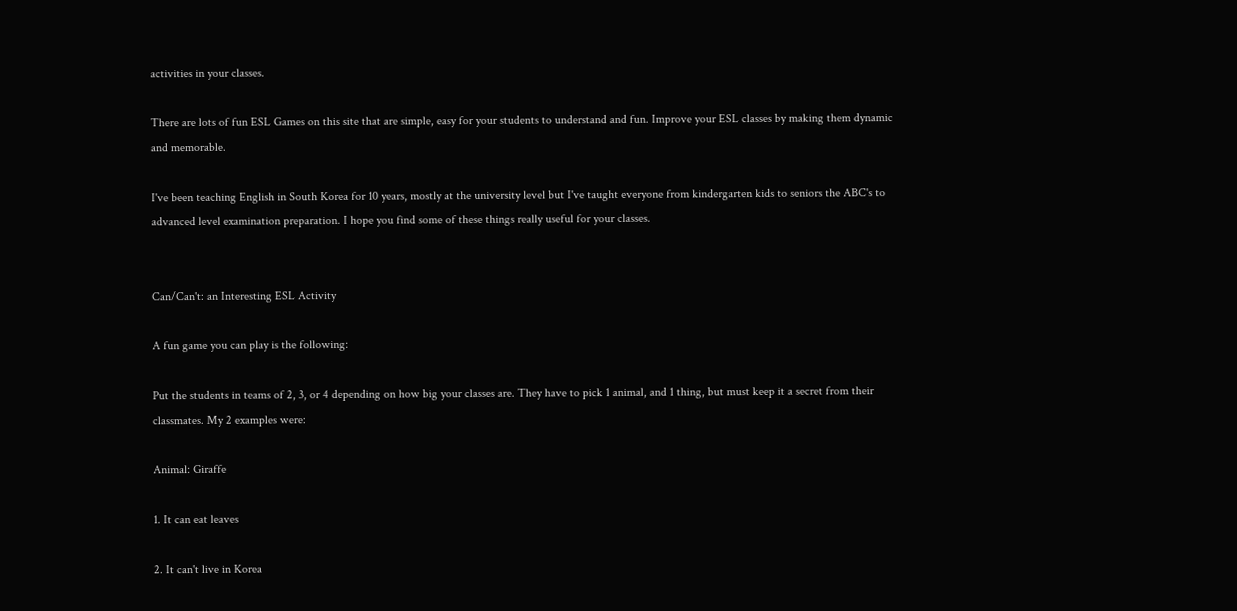activities in your classes.

There are lots of fun ESL Games on this site that are simple, easy for your students to understand and fun. Improve your ESL classes by making them dynamic and memorable.

I've been teaching English in South Korea for 10 years, mostly at the university level but I've taught everyone from kindergarten kids to seniors the ABC's to advanced level examination preparation. I hope you find some of these things really useful for your classes.


Can/Can't: an Interesting ESL Activity

A fun game you can play is the following:

Put the students in teams of 2, 3, or 4 depending on how big your classes are. They have to pick 1 animal, and 1 thing, but must keep it a secret from their classmates. My 2 examples were:

Animal: Giraffe

1. It can eat leaves

2. It can't live in Korea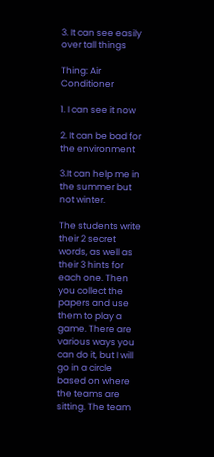3. It can see easily over tall things

Thing: Air Conditioner

1. I can see it now

2. It can be bad for the environment

3.It can help me in the summer but not winter.

The students write their 2 secret words, as well as their 3 hints for each one. Then you collect the papers and use them to play a game. There are various ways you can do it, but I will go in a circle based on where the teams are sitting. The team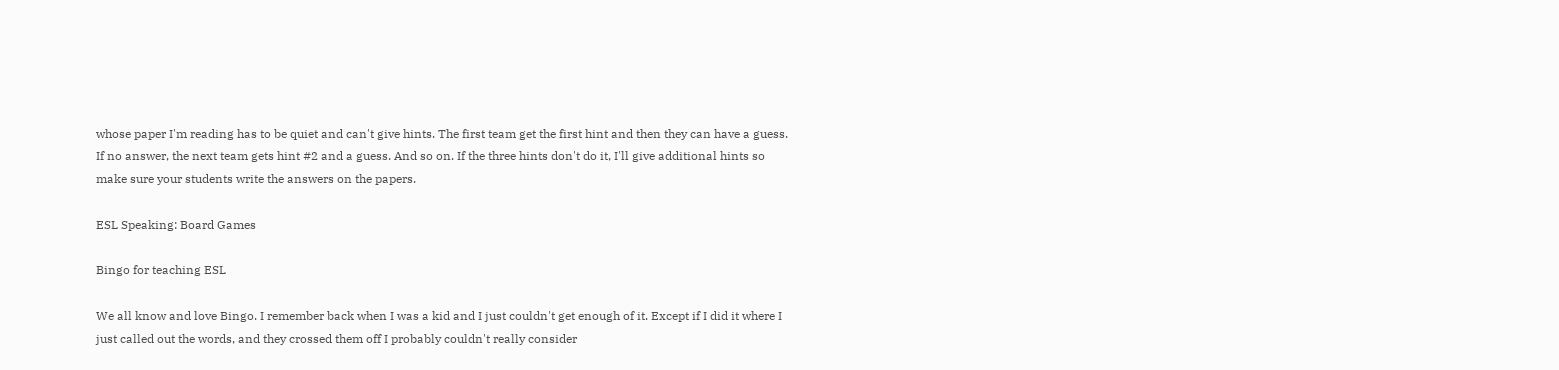whose paper I'm reading has to be quiet and can't give hints. The first team get the first hint and then they can have a guess. If no answer, the next team gets hint #2 and a guess. And so on. If the three hints don't do it, I'll give additional hints so make sure your students write the answers on the papers.

ESL Speaking: Board Games

Bingo for teaching ESL

We all know and love Bingo. I remember back when I was a kid and I just couldn't get enough of it. Except if I did it where I just called out the words, and they crossed them off I probably couldn't really consider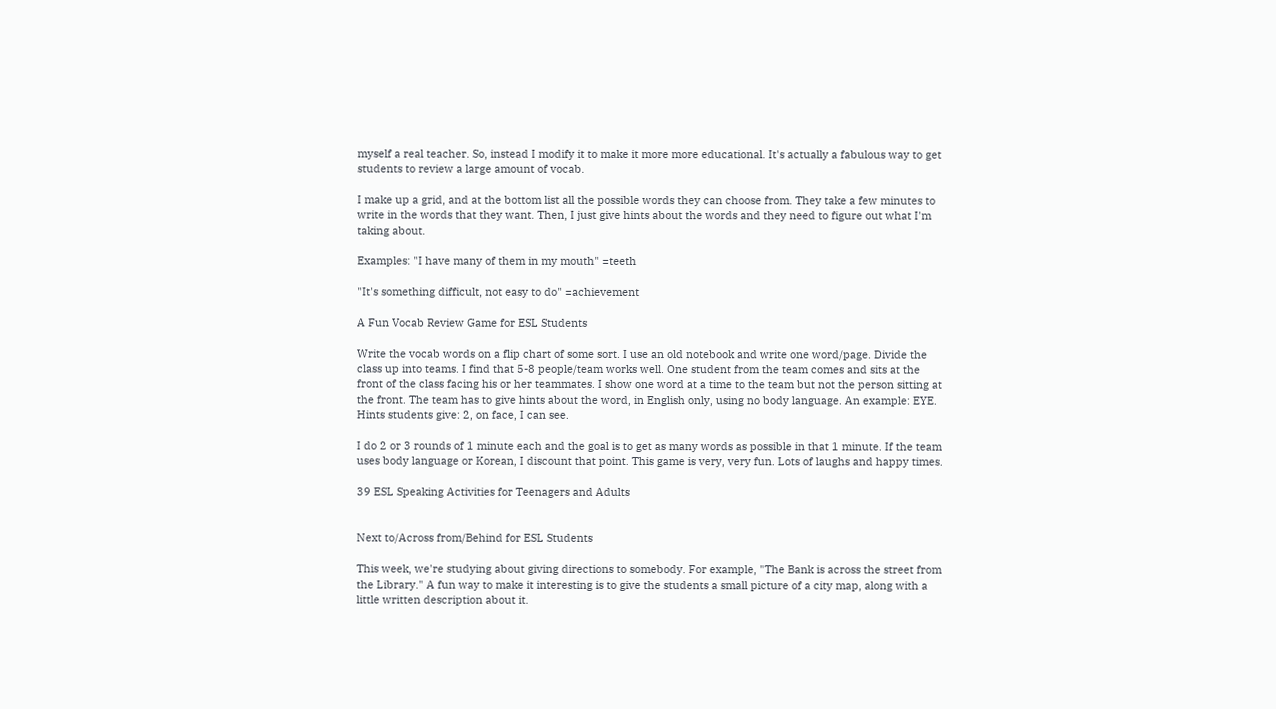myself a real teacher. So, instead I modify it to make it more more educational. It's actually a fabulous way to get students to review a large amount of vocab.

I make up a grid, and at the bottom list all the possible words they can choose from. They take a few minutes to write in the words that they want. Then, I just give hints about the words and they need to figure out what I'm taking about.

Examples: "I have many of them in my mouth" =teeth

"It's something difficult, not easy to do" =achievement

A Fun Vocab Review Game for ESL Students

Write the vocab words on a flip chart of some sort. I use an old notebook and write one word/page. Divide the class up into teams. I find that 5-8 people/team works well. One student from the team comes and sits at the front of the class facing his or her teammates. I show one word at a time to the team but not the person sitting at the front. The team has to give hints about the word, in English only, using no body language. An example: EYE. Hints students give: 2, on face, I can see.

I do 2 or 3 rounds of 1 minute each and the goal is to get as many words as possible in that 1 minute. If the team uses body language or Korean, I discount that point. This game is very, very fun. Lots of laughs and happy times.

39 ESL Speaking Activities for Teenagers and Adults


Next to/Across from/Behind for ESL Students

This week, we're studying about giving directions to somebody. For example, "The Bank is across the street from the Library." A fun way to make it interesting is to give the students a small picture of a city map, along with a little written description about it.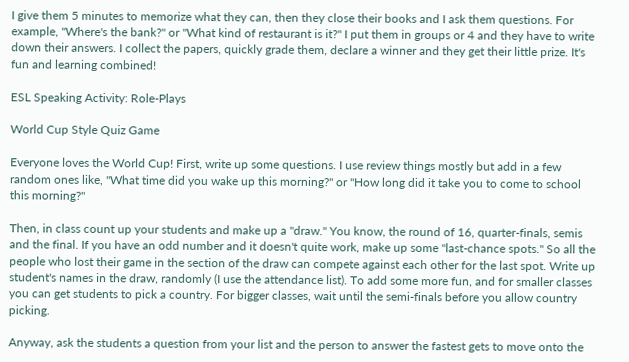I give them 5 minutes to memorize what they can, then they close their books and I ask them questions. For example, "Where's the bank?" or "What kind of restaurant is it?" I put them in groups or 4 and they have to write down their answers. I collect the papers, quickly grade them, declare a winner and they get their little prize. It's fun and learning combined!

ESL Speaking Activity: Role-Plays

World Cup Style Quiz Game

Everyone loves the World Cup! First, write up some questions. I use review things mostly but add in a few random ones like, "What time did you wake up this morning?" or "How long did it take you to come to school this morning?"

Then, in class count up your students and make up a "draw." You know, the round of 16, quarter-finals, semis and the final. If you have an odd number and it doesn't quite work, make up some "last-chance spots." So all the people who lost their game in the section of the draw can compete against each other for the last spot. Write up student's names in the draw, randomly (I use the attendance list). To add some more fun, and for smaller classes you can get students to pick a country. For bigger classes, wait until the semi-finals before you allow country picking.

Anyway, ask the students a question from your list and the person to answer the fastest gets to move onto the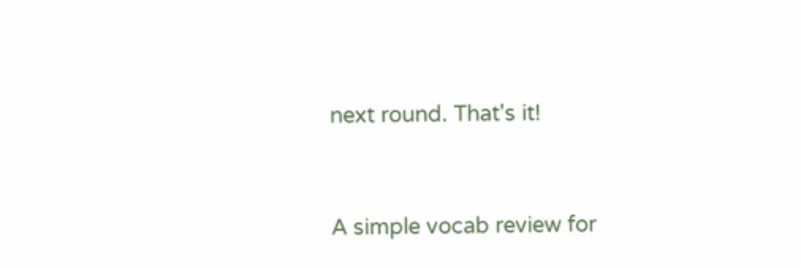next round. That's it!


A simple vocab review for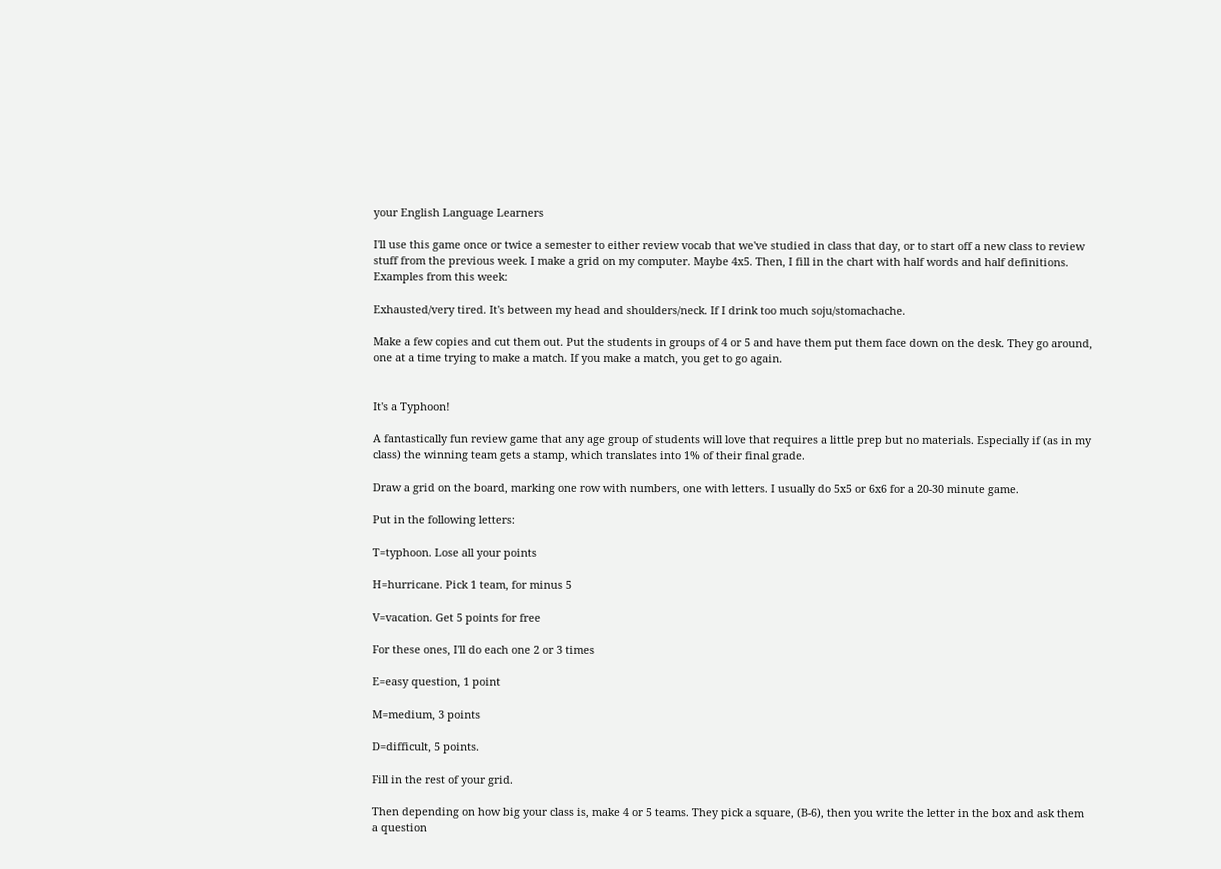your English Language Learners

I'll use this game once or twice a semester to either review vocab that we've studied in class that day, or to start off a new class to review stuff from the previous week. I make a grid on my computer. Maybe 4x5. Then, I fill in the chart with half words and half definitions. Examples from this week:

Exhausted/very tired. It's between my head and shoulders/neck. If I drink too much soju/stomachache.

Make a few copies and cut them out. Put the students in groups of 4 or 5 and have them put them face down on the desk. They go around, one at a time trying to make a match. If you make a match, you get to go again.


It's a Typhoon!

A fantastically fun review game that any age group of students will love that requires a little prep but no materials. Especially if (as in my class) the winning team gets a stamp, which translates into 1% of their final grade.

Draw a grid on the board, marking one row with numbers, one with letters. I usually do 5x5 or 6x6 for a 20-30 minute game.

Put in the following letters:

T=typhoon. Lose all your points

H=hurricane. Pick 1 team, for minus 5

V=vacation. Get 5 points for free

For these ones, I'll do each one 2 or 3 times

E=easy question, 1 point

M=medium, 3 points

D=difficult, 5 points.

Fill in the rest of your grid.

Then depending on how big your class is, make 4 or 5 teams. They pick a square, (B-6), then you write the letter in the box and ask them a question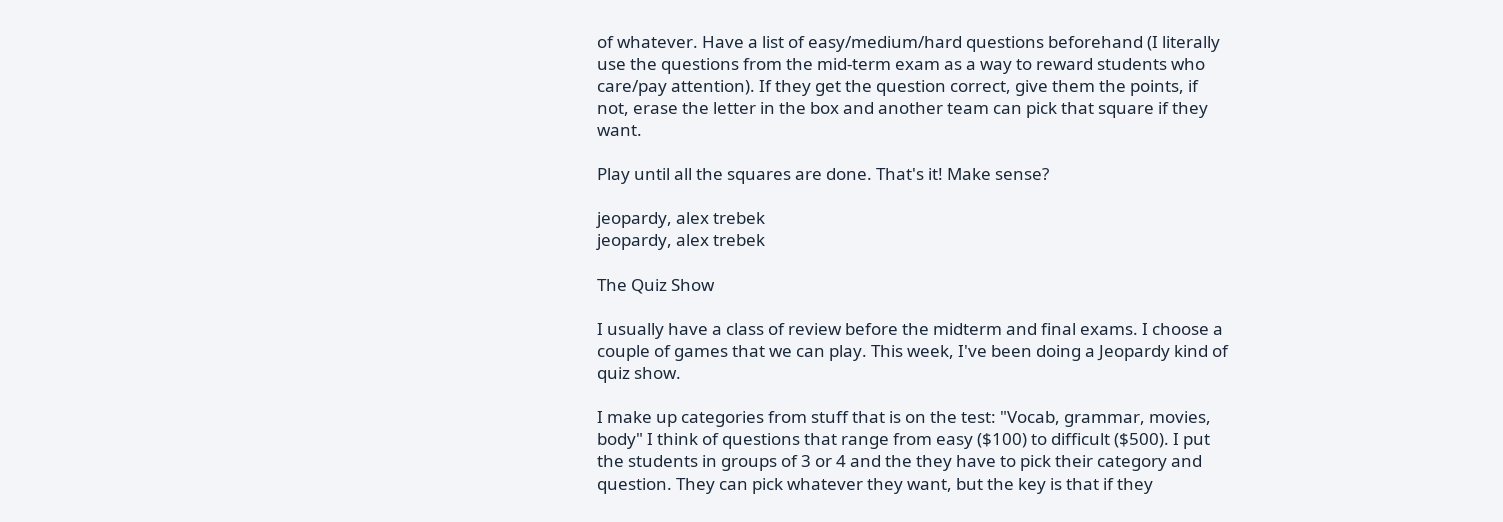of whatever. Have a list of easy/medium/hard questions beforehand (I literally use the questions from the mid-term exam as a way to reward students who care/pay attention). If they get the question correct, give them the points, if not, erase the letter in the box and another team can pick that square if they want.

Play until all the squares are done. That's it! Make sense?

jeopardy, alex trebek
jeopardy, alex trebek

The Quiz Show

I usually have a class of review before the midterm and final exams. I choose a couple of games that we can play. This week, I've been doing a Jeopardy kind of quiz show.

I make up categories from stuff that is on the test: "Vocab, grammar, movies, body" I think of questions that range from easy ($100) to difficult ($500). I put the students in groups of 3 or 4 and the they have to pick their category and question. They can pick whatever they want, but the key is that if they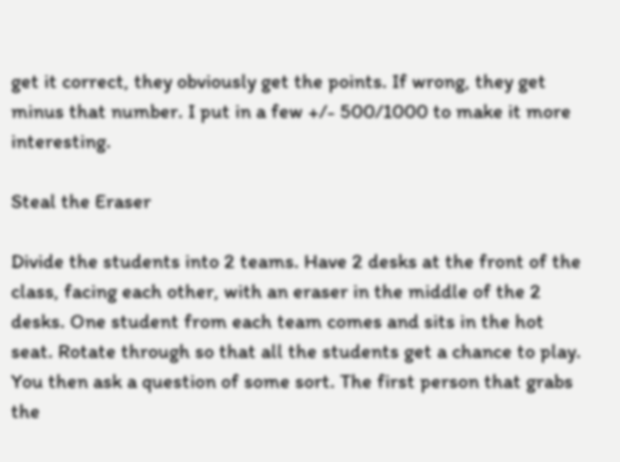get it correct, they obviously get the points. If wrong, they get minus that number. I put in a few +/- 500/1000 to make it more interesting.

Steal the Eraser

Divide the students into 2 teams. Have 2 desks at the front of the class, facing each other, with an eraser in the middle of the 2 desks. One student from each team comes and sits in the hot seat. Rotate through so that all the students get a chance to play. You then ask a question of some sort. The first person that grabs the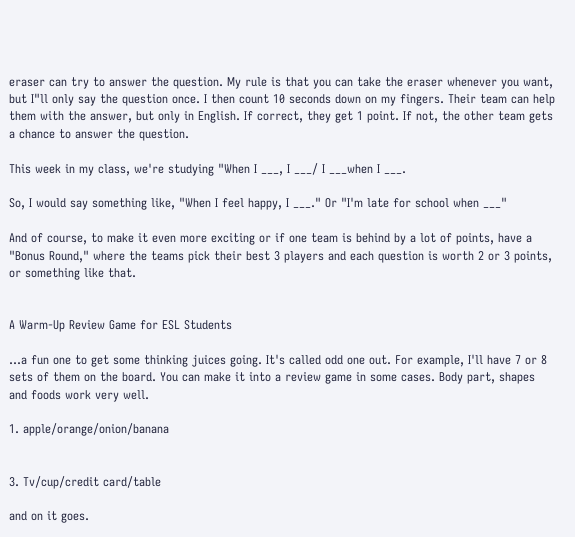eraser can try to answer the question. My rule is that you can take the eraser whenever you want, but I"ll only say the question once. I then count 10 seconds down on my fingers. Their team can help them with the answer, but only in English. If correct, they get 1 point. If not, the other team gets a chance to answer the question.

This week in my class, we're studying "When I ___, I ___/ I ___when I ___.

So, I would say something like, "When I feel happy, I ___." Or "I'm late for school when ___"

And of course, to make it even more exciting or if one team is behind by a lot of points, have a "Bonus Round," where the teams pick their best 3 players and each question is worth 2 or 3 points, or something like that.


A Warm-Up Review Game for ESL Students

...a fun one to get some thinking juices going. It's called odd one out. For example, I'll have 7 or 8 sets of them on the board. You can make it into a review game in some cases. Body part, shapes and foods work very well.

1. apple/orange/onion/banana


3. Tv/cup/credit card/table

and on it goes.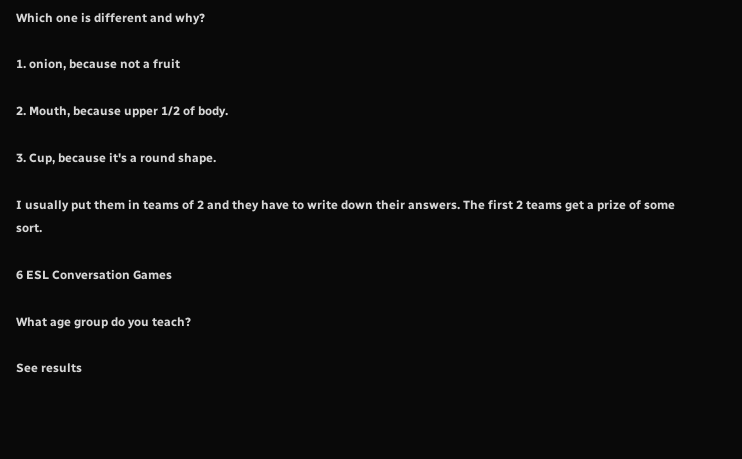Which one is different and why?

1. onion, because not a fruit

2. Mouth, because upper 1/2 of body.

3. Cup, because it's a round shape.

I usually put them in teams of 2 and they have to write down their answers. The first 2 teams get a prize of some sort.

6 ESL Conversation Games

What age group do you teach?

See results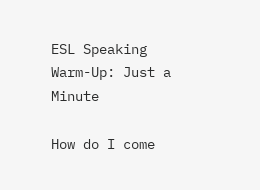ESL Speaking Warm-Up: Just a Minute

How do I come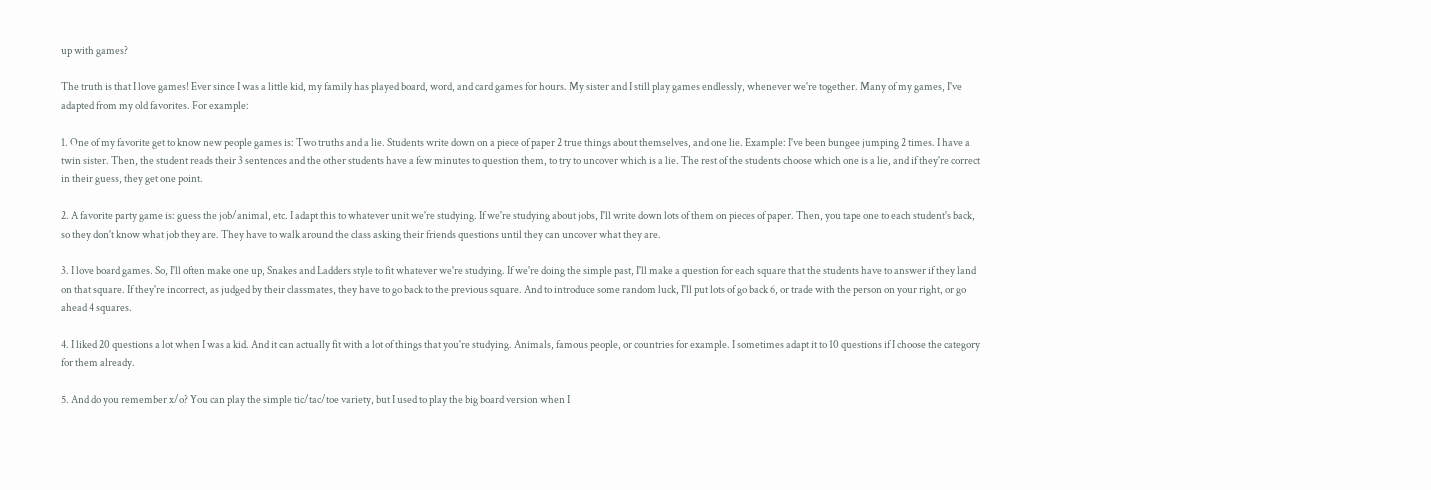up with games?

The truth is that I love games! Ever since I was a little kid, my family has played board, word, and card games for hours. My sister and I still play games endlessly, whenever we're together. Many of my games, I've adapted from my old favorites. For example:

1. One of my favorite get to know new people games is: Two truths and a lie. Students write down on a piece of paper 2 true things about themselves, and one lie. Example: I've been bungee jumping 2 times. I have a twin sister. Then, the student reads their 3 sentences and the other students have a few minutes to question them, to try to uncover which is a lie. The rest of the students choose which one is a lie, and if they're correct in their guess, they get one point.

2. A favorite party game is: guess the job/animal, etc. I adapt this to whatever unit we're studying. If we're studying about jobs, I'll write down lots of them on pieces of paper. Then, you tape one to each student's back, so they don't know what job they are. They have to walk around the class asking their friends questions until they can uncover what they are.

3. I love board games. So, I'll often make one up, Snakes and Ladders style to fit whatever we're studying. If we're doing the simple past, I'll make a question for each square that the students have to answer if they land on that square. If they're incorrect, as judged by their classmates, they have to go back to the previous square. And to introduce some random luck, I'll put lots of go back 6, or trade with the person on your right, or go ahead 4 squares.

4. I liked 20 questions a lot when I was a kid. And it can actually fit with a lot of things that you're studying. Animals, famous people, or countries for example. I sometimes adapt it to 10 questions if I choose the category for them already.

5. And do you remember x/o? You can play the simple tic/tac/toe variety, but I used to play the big board version when I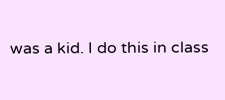was a kid. I do this in class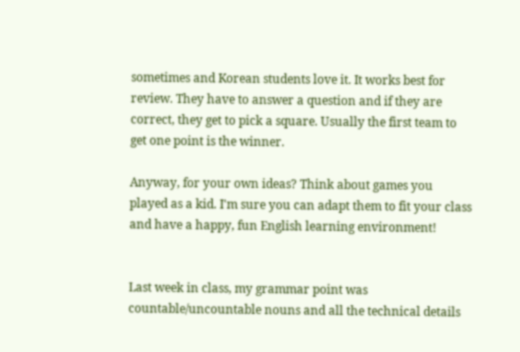sometimes and Korean students love it. It works best for review. They have to answer a question and if they are correct, they get to pick a square. Usually the first team to get one point is the winner.

Anyway, for your own ideas? Think about games you played as a kid. I'm sure you can adapt them to fit your class and have a happy, fun English learning environment!


Last week in class, my grammar point was countable/uncountable nouns and all the technical details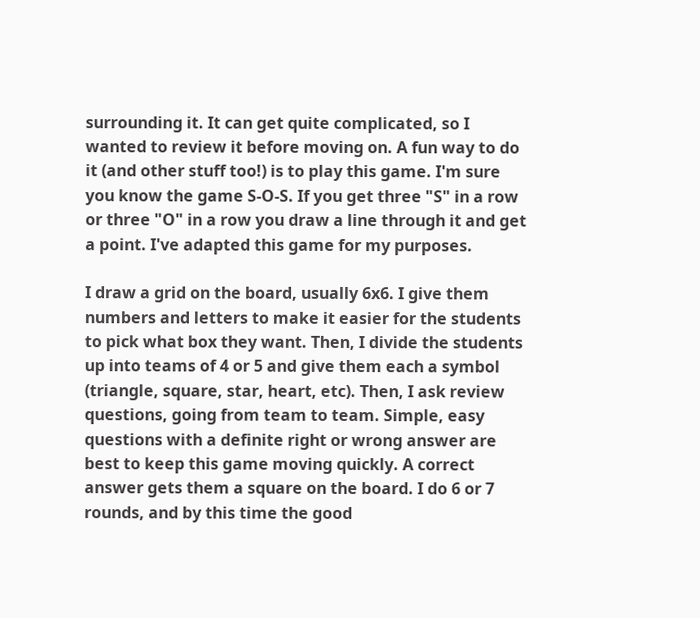surrounding it. It can get quite complicated, so I wanted to review it before moving on. A fun way to do it (and other stuff too!) is to play this game. I'm sure you know the game S-O-S. If you get three "S" in a row or three "O" in a row you draw a line through it and get a point. I've adapted this game for my purposes.

I draw a grid on the board, usually 6x6. I give them numbers and letters to make it easier for the students to pick what box they want. Then, I divide the students up into teams of 4 or 5 and give them each a symbol (triangle, square, star, heart, etc). Then, I ask review questions, going from team to team. Simple, easy questions with a definite right or wrong answer are best to keep this game moving quickly. A correct answer gets them a square on the board. I do 6 or 7 rounds, and by this time the good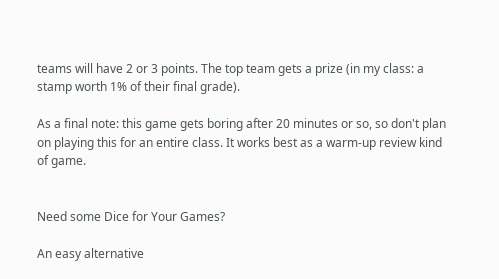teams will have 2 or 3 points. The top team gets a prize (in my class: a stamp worth 1% of their final grade).

As a final note: this game gets boring after 20 minutes or so, so don't plan on playing this for an entire class. It works best as a warm-up review kind of game.


Need some Dice for Your Games?

An easy alternative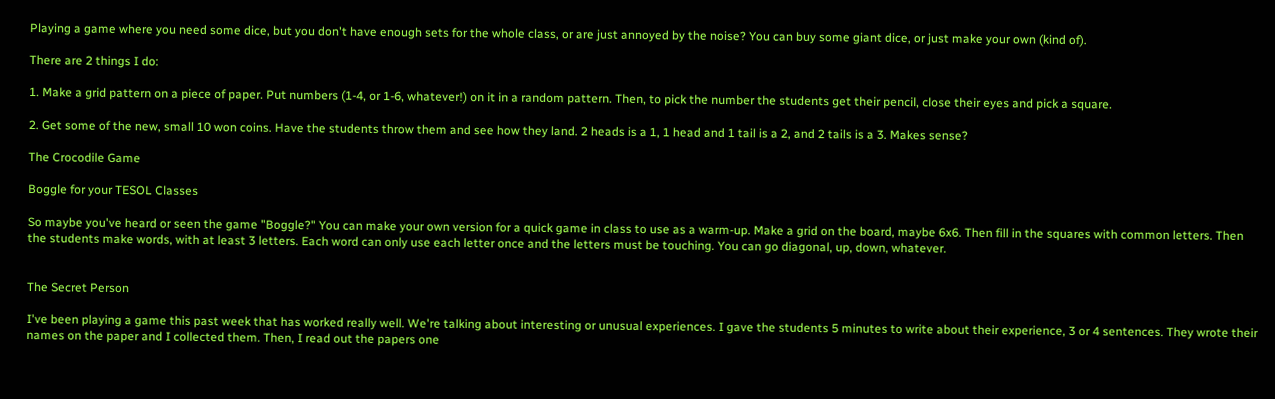Playing a game where you need some dice, but you don't have enough sets for the whole class, or are just annoyed by the noise? You can buy some giant dice, or just make your own (kind of).

There are 2 things I do:

1. Make a grid pattern on a piece of paper. Put numbers (1-4, or 1-6, whatever!) on it in a random pattern. Then, to pick the number the students get their pencil, close their eyes and pick a square.

2. Get some of the new, small 10 won coins. Have the students throw them and see how they land. 2 heads is a 1, 1 head and 1 tail is a 2, and 2 tails is a 3. Makes sense?

The Crocodile Game

Boggle for your TESOL Classes

So maybe you've heard or seen the game "Boggle?" You can make your own version for a quick game in class to use as a warm-up. Make a grid on the board, maybe 6x6. Then fill in the squares with common letters. Then the students make words, with at least 3 letters. Each word can only use each letter once and the letters must be touching. You can go diagonal, up, down, whatever.


The Secret Person

I've been playing a game this past week that has worked really well. We're talking about interesting or unusual experiences. I gave the students 5 minutes to write about their experience, 3 or 4 sentences. They wrote their names on the paper and I collected them. Then, I read out the papers one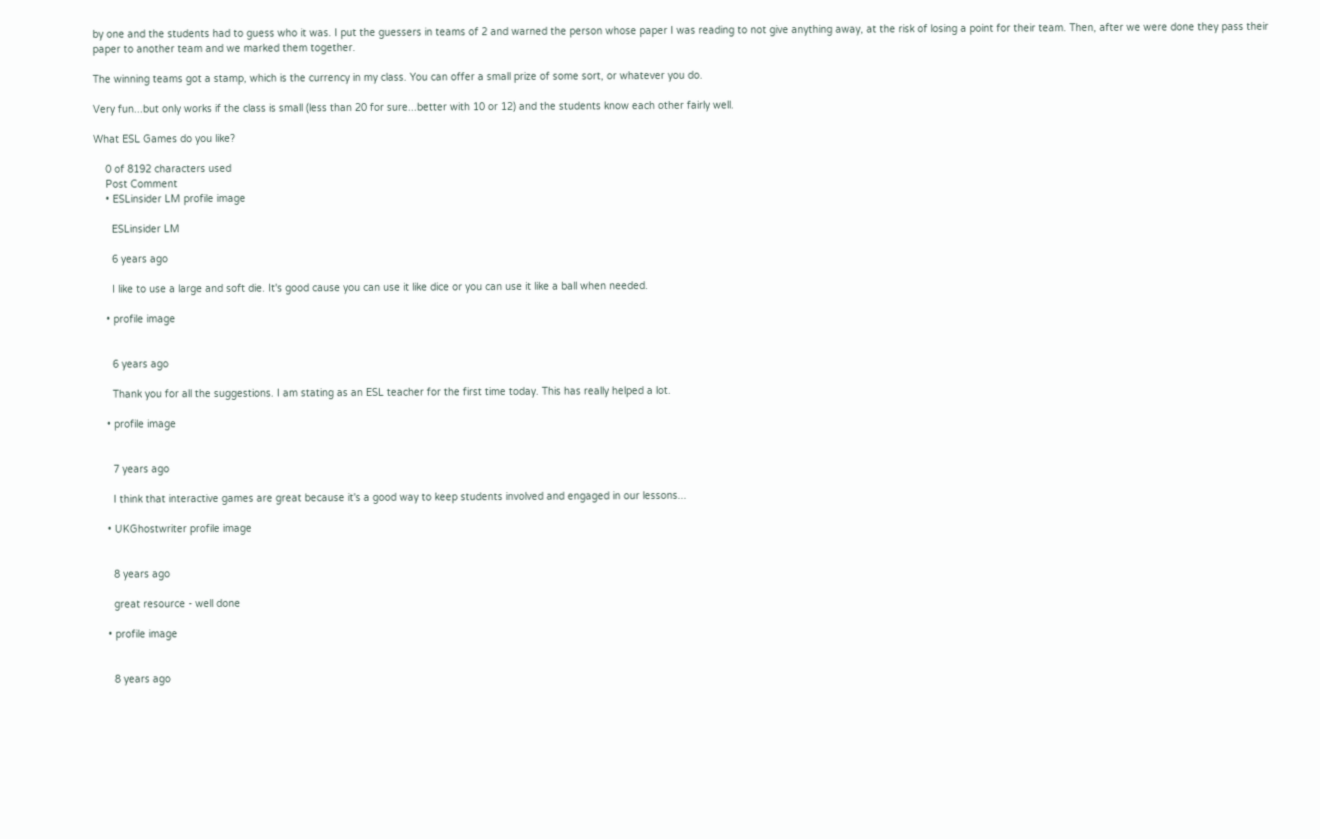by one and the students had to guess who it was. I put the guessers in teams of 2 and warned the person whose paper I was reading to not give anything away, at the risk of losing a point for their team. Then, after we were done they pass their paper to another team and we marked them together.

The winning teams got a stamp, which is the currency in my class. You can offer a small prize of some sort, or whatever you do.

Very fun...but only works if the class is small (less than 20 for sure...better with 10 or 12) and the students know each other fairly well.

What ESL Games do you like?

    0 of 8192 characters used
    Post Comment
    • ESLinsider LM profile image

      ESLinsider LM

      6 years ago

      I like to use a large and soft die. It's good cause you can use it like dice or you can use it like a ball when needed.

    • profile image


      6 years ago

      Thank you for all the suggestions. I am stating as an ESL teacher for the first time today. This has really helped a lot.

    • profile image


      7 years ago

      I think that interactive games are great because it's a good way to keep students involved and engaged in our lessons...

    • UKGhostwriter profile image


      8 years ago

      great resource - well done

    • profile image


      8 years ago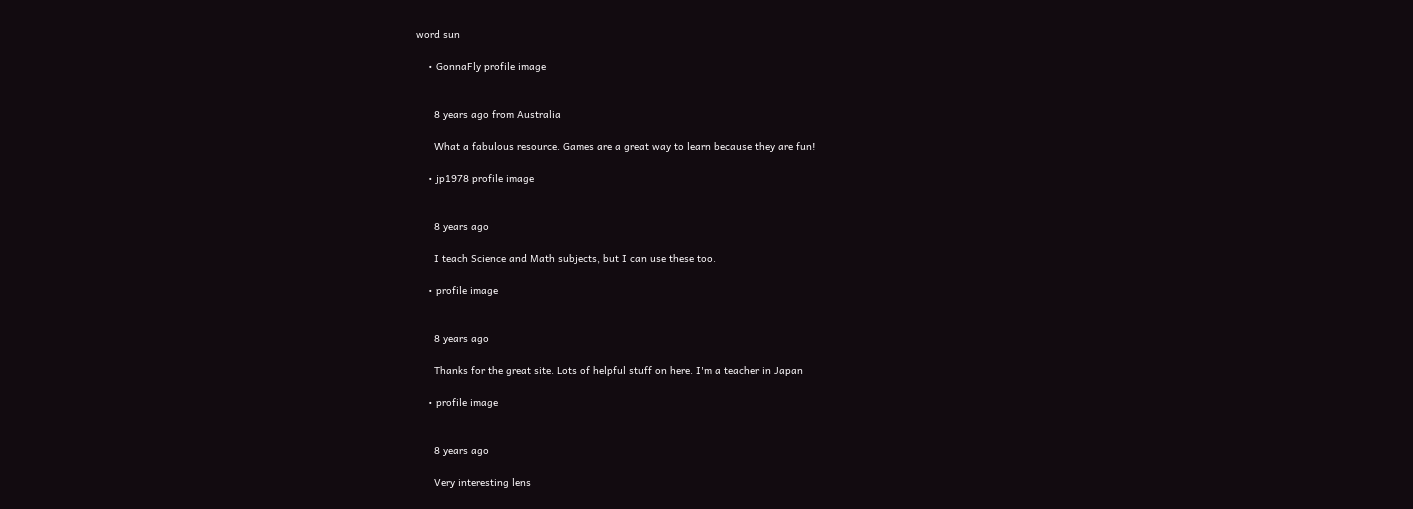word sun

    • GonnaFly profile image


      8 years ago from Australia

      What a fabulous resource. Games are a great way to learn because they are fun!

    • jp1978 profile image


      8 years ago

      I teach Science and Math subjects, but I can use these too.

    • profile image


      8 years ago

      Thanks for the great site. Lots of helpful stuff on here. I'm a teacher in Japan

    • profile image


      8 years ago

      Very interesting lens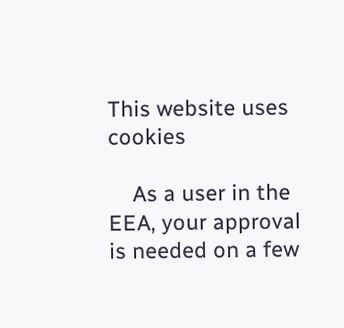This website uses cookies

    As a user in the EEA, your approval is needed on a few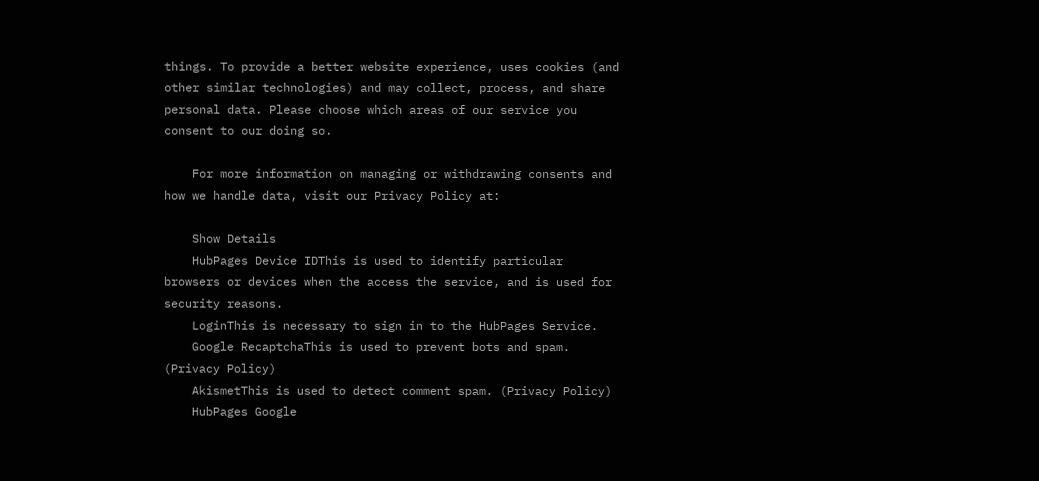things. To provide a better website experience, uses cookies (and other similar technologies) and may collect, process, and share personal data. Please choose which areas of our service you consent to our doing so.

    For more information on managing or withdrawing consents and how we handle data, visit our Privacy Policy at:

    Show Details
    HubPages Device IDThis is used to identify particular browsers or devices when the access the service, and is used for security reasons.
    LoginThis is necessary to sign in to the HubPages Service.
    Google RecaptchaThis is used to prevent bots and spam. (Privacy Policy)
    AkismetThis is used to detect comment spam. (Privacy Policy)
    HubPages Google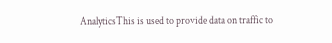AnalyticsThis is used to provide data on traffic to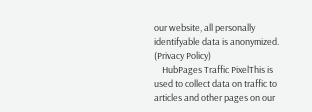our website, all personally identifyable data is anonymized. (Privacy Policy)
    HubPages Traffic PixelThis is used to collect data on traffic to articles and other pages on our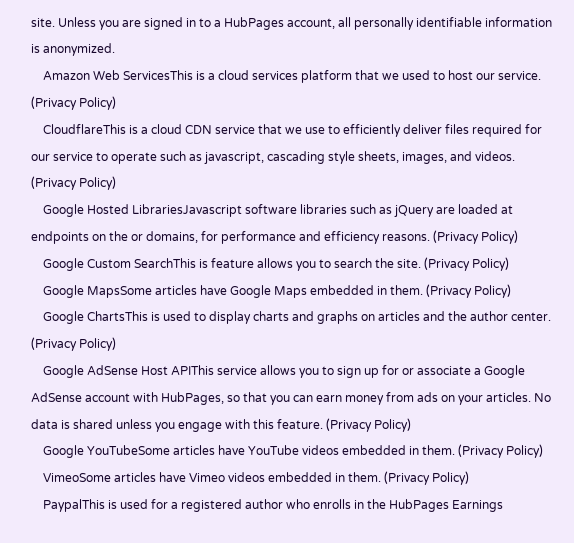site. Unless you are signed in to a HubPages account, all personally identifiable information is anonymized.
    Amazon Web ServicesThis is a cloud services platform that we used to host our service. (Privacy Policy)
    CloudflareThis is a cloud CDN service that we use to efficiently deliver files required for our service to operate such as javascript, cascading style sheets, images, and videos. (Privacy Policy)
    Google Hosted LibrariesJavascript software libraries such as jQuery are loaded at endpoints on the or domains, for performance and efficiency reasons. (Privacy Policy)
    Google Custom SearchThis is feature allows you to search the site. (Privacy Policy)
    Google MapsSome articles have Google Maps embedded in them. (Privacy Policy)
    Google ChartsThis is used to display charts and graphs on articles and the author center. (Privacy Policy)
    Google AdSense Host APIThis service allows you to sign up for or associate a Google AdSense account with HubPages, so that you can earn money from ads on your articles. No data is shared unless you engage with this feature. (Privacy Policy)
    Google YouTubeSome articles have YouTube videos embedded in them. (Privacy Policy)
    VimeoSome articles have Vimeo videos embedded in them. (Privacy Policy)
    PaypalThis is used for a registered author who enrolls in the HubPages Earnings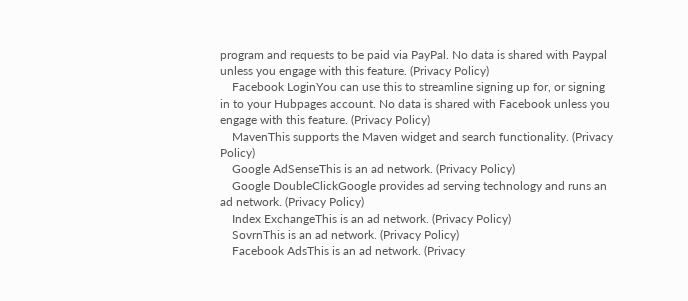program and requests to be paid via PayPal. No data is shared with Paypal unless you engage with this feature. (Privacy Policy)
    Facebook LoginYou can use this to streamline signing up for, or signing in to your Hubpages account. No data is shared with Facebook unless you engage with this feature. (Privacy Policy)
    MavenThis supports the Maven widget and search functionality. (Privacy Policy)
    Google AdSenseThis is an ad network. (Privacy Policy)
    Google DoubleClickGoogle provides ad serving technology and runs an ad network. (Privacy Policy)
    Index ExchangeThis is an ad network. (Privacy Policy)
    SovrnThis is an ad network. (Privacy Policy)
    Facebook AdsThis is an ad network. (Privacy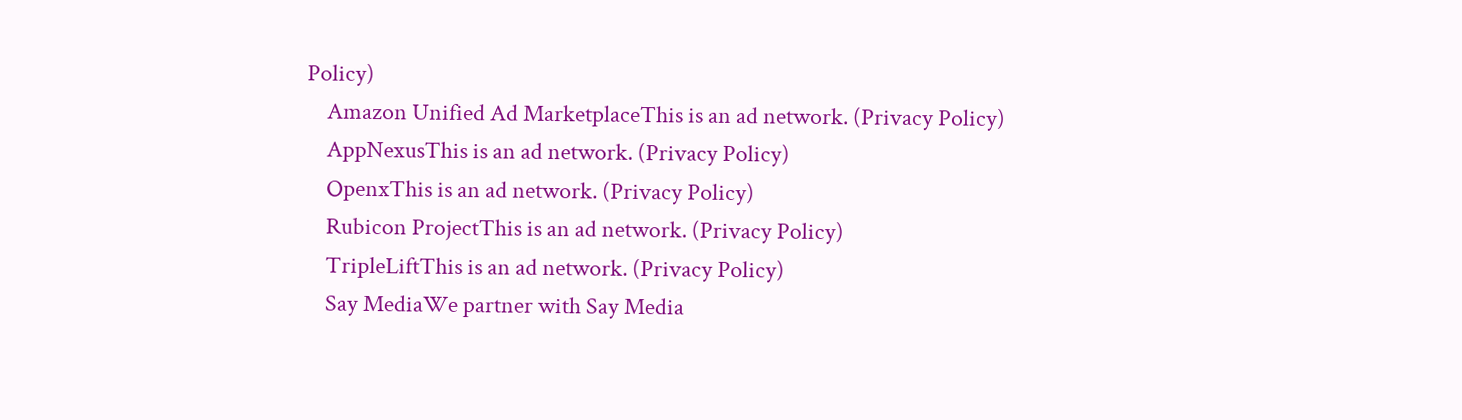Policy)
    Amazon Unified Ad MarketplaceThis is an ad network. (Privacy Policy)
    AppNexusThis is an ad network. (Privacy Policy)
    OpenxThis is an ad network. (Privacy Policy)
    Rubicon ProjectThis is an ad network. (Privacy Policy)
    TripleLiftThis is an ad network. (Privacy Policy)
    Say MediaWe partner with Say Media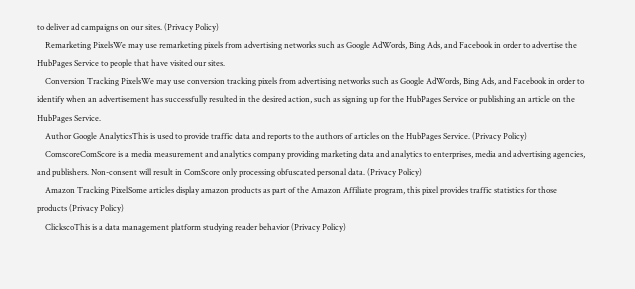to deliver ad campaigns on our sites. (Privacy Policy)
    Remarketing PixelsWe may use remarketing pixels from advertising networks such as Google AdWords, Bing Ads, and Facebook in order to advertise the HubPages Service to people that have visited our sites.
    Conversion Tracking PixelsWe may use conversion tracking pixels from advertising networks such as Google AdWords, Bing Ads, and Facebook in order to identify when an advertisement has successfully resulted in the desired action, such as signing up for the HubPages Service or publishing an article on the HubPages Service.
    Author Google AnalyticsThis is used to provide traffic data and reports to the authors of articles on the HubPages Service. (Privacy Policy)
    ComscoreComScore is a media measurement and analytics company providing marketing data and analytics to enterprises, media and advertising agencies, and publishers. Non-consent will result in ComScore only processing obfuscated personal data. (Privacy Policy)
    Amazon Tracking PixelSome articles display amazon products as part of the Amazon Affiliate program, this pixel provides traffic statistics for those products (Privacy Policy)
    ClickscoThis is a data management platform studying reader behavior (Privacy Policy)